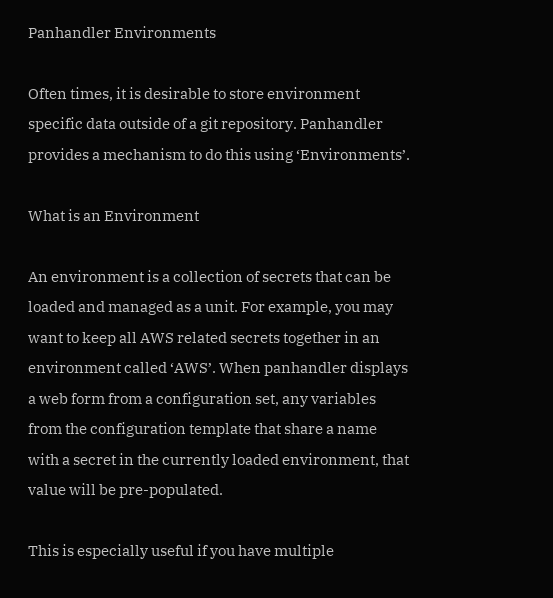Panhandler Environments

Often times, it is desirable to store environment specific data outside of a git repository. Panhandler provides a mechanism to do this using ‘Environments’.

What is an Environment

An environment is a collection of secrets that can be loaded and managed as a unit. For example, you may want to keep all AWS related secrets together in an environment called ‘AWS’. When panhandler displays a web form from a configuration set, any variables from the configuration template that share a name with a secret in the currently loaded environment, that value will be pre-populated.

This is especially useful if you have multiple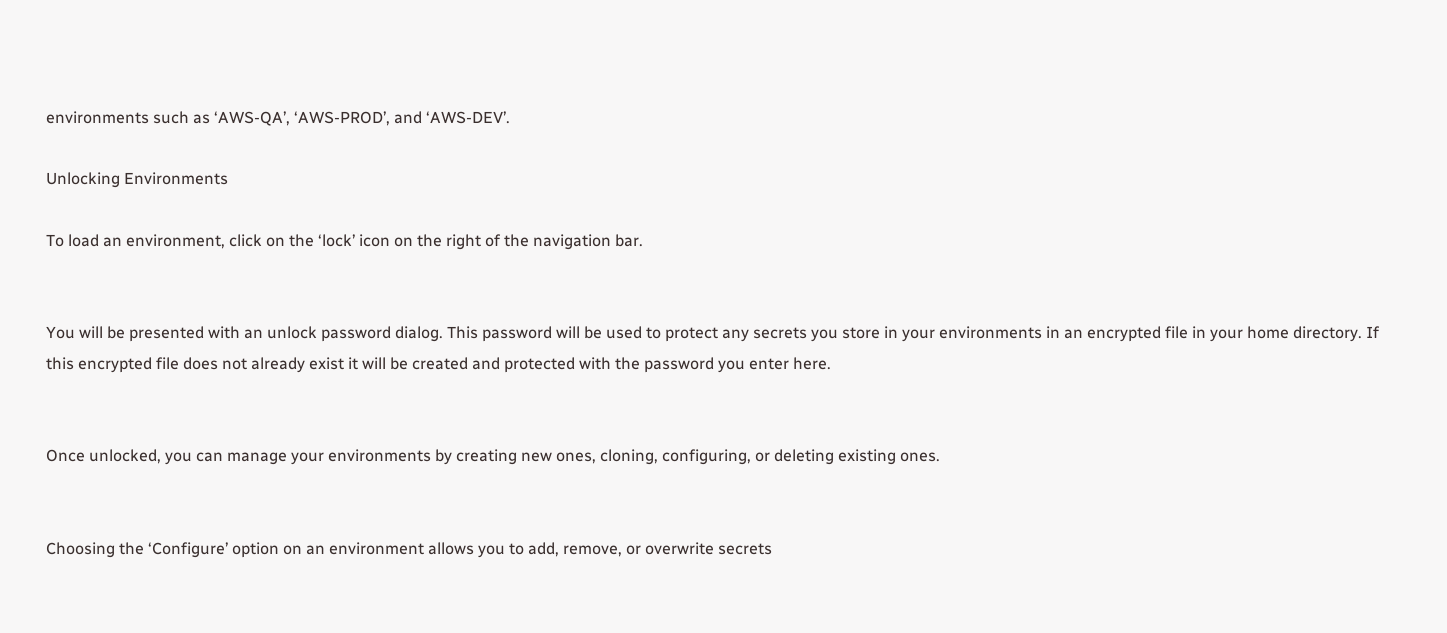environments such as ‘AWS-QA’, ‘AWS-PROD’, and ‘AWS-DEV’.

Unlocking Environments

To load an environment, click on the ‘lock’ icon on the right of the navigation bar.


You will be presented with an unlock password dialog. This password will be used to protect any secrets you store in your environments in an encrypted file in your home directory. If this encrypted file does not already exist it will be created and protected with the password you enter here.


Once unlocked, you can manage your environments by creating new ones, cloning, configuring, or deleting existing ones.


Choosing the ‘Configure’ option on an environment allows you to add, remove, or overwrite secrets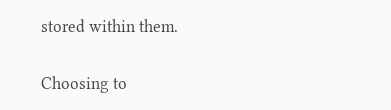stored within them.


Choosing to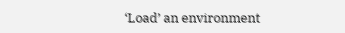‘Load’ an environment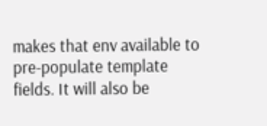makes that env available to pre-populate template fields. It will also be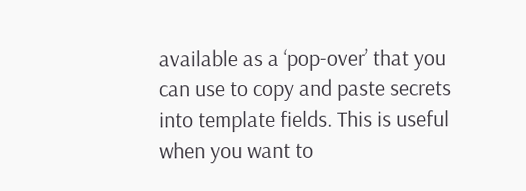available as a ‘pop-over’ that you can use to copy and paste secrets into template fields. This is useful when you want to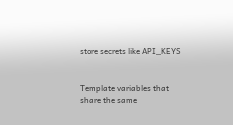store secrets like API_KEYS


Template variables that share the same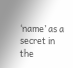‘name’ as a secret in the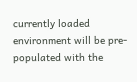currently loaded environment will be pre-populated with the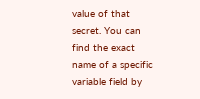value of that secret. You can find the exact name of a specific variable field by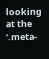looking at the ‘.meta-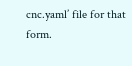cnc.yaml’ file for that form.